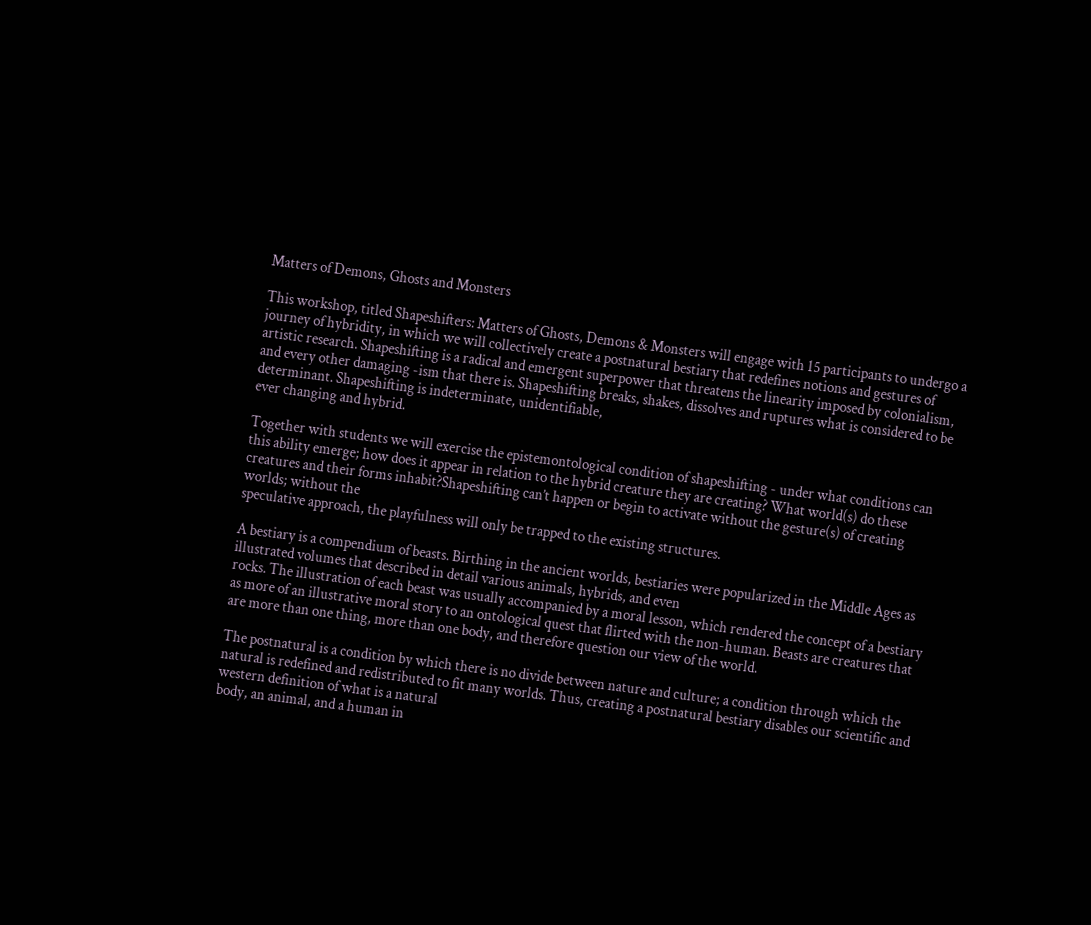Matters of Demons, Ghosts and Monsters

This workshop, titled Shapeshifters: Matters of Ghosts, Demons & Monsters will engage with 15 participants to undergo a journey of hybridity, in which we will collectively create a postnatural bestiary that redefines notions and gestures of artistic research. Shapeshifting is a radical and emergent superpower that threatens the linearity imposed by colonialism, and every other damaging -ism that there is. Shapeshifting breaks, shakes, dissolves and ruptures what is considered to be determinant. Shapeshifting is indeterminate, unidentifiable,
ever changing and hybrid.

Together with students we will exercise the epistemontological condition of shapeshifting - under what conditions can this ability emerge; how does it appear in relation to the hybrid creature they are creating? What world(s) do these creatures and their forms inhabit?Shapeshifting can’t happen or begin to activate without the gesture(s) of creating worlds; without the
speculative approach, the playfulness will only be trapped to the existing structures.

A bestiary is a compendium of beasts. Birthing in the ancient worlds, bestiaries were popularized in the Middle Ages as illustrated volumes that described in detail various animals, hybrids, and even
rocks. The illustration of each beast was usually accompanied by a moral lesson, which rendered the concept of a bestiary as more of an illustrative moral story to an ontological quest that flirted with the non-human. Beasts are creatures that are more than one thing, more than one body, and therefore question our view of the world.

The postnatural is a condition by which there is no divide between nature and culture; a condition through which the natural is redefined and redistributed to fit many worlds. Thus, creating a postnatural bestiary disables our scientific and western definition of what is a natural
body, an animal, and a human in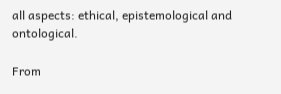all aspects: ethical, epistemological and ontological.

From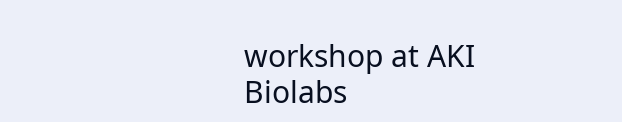workshop at AKI Biolabs